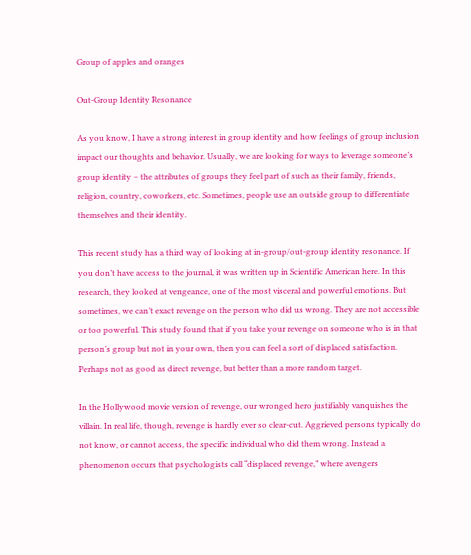Group of apples and oranges

Out-Group Identity Resonance

As you know, I have a strong interest in group identity and how feelings of group inclusion impact our thoughts and behavior. Usually, we are looking for ways to leverage someone’s group identity – the attributes of groups they feel part of such as their family, friends, religion, country, coworkers, etc. Sometimes, people use an outside group to differentiate themselves and their identity.

This recent study has a third way of looking at in-group/out-group identity resonance. If you don’t have access to the journal, it was written up in Scientific American here. In this research, they looked at vengeance, one of the most visceral and powerful emotions. But sometimes, we can’t exact revenge on the person who did us wrong. They are not accessible or too powerful. This study found that if you take your revenge on someone who is in that person’s group but not in your own, then you can feel a sort of displaced satisfaction. Perhaps not as good as direct revenge, but better than a more random target.

In the Hollywood movie version of revenge, our wronged hero justifiably vanquishes the villain. In real life, though, revenge is hardly ever so clear-cut. Aggrieved persons typically do not know, or cannot access, the specific individual who did them wrong. Instead a phenomenon occurs that psychologists call “displaced revenge,” where avengers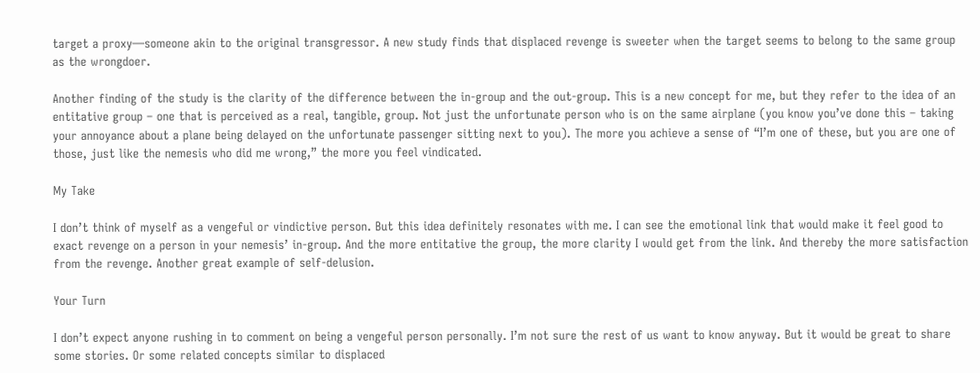target a proxy—someone akin to the original transgressor. A new study finds that displaced revenge is sweeter when the target seems to belong to the same group as the wrongdoer.

Another finding of the study is the clarity of the difference between the in-group and the out-group. This is a new concept for me, but they refer to the idea of an entitative group – one that is perceived as a real, tangible, group. Not just the unfortunate person who is on the same airplane (you know you’ve done this – taking your annoyance about a plane being delayed on the unfortunate passenger sitting next to you). The more you achieve a sense of “I’m one of these, but you are one of those, just like the nemesis who did me wrong,” the more you feel vindicated.

My Take

I don’t think of myself as a vengeful or vindictive person. But this idea definitely resonates with me. I can see the emotional link that would make it feel good to exact revenge on a person in your nemesis’ in-group. And the more entitative the group, the more clarity I would get from the link. And thereby the more satisfaction from the revenge. Another great example of self-delusion.

Your Turn

I don’t expect anyone rushing in to comment on being a vengeful person personally. I’m not sure the rest of us want to know anyway. But it would be great to share some stories. Or some related concepts similar to displaced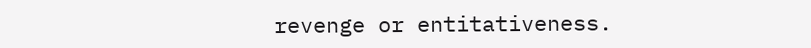revenge or entitativeness.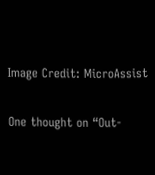Image Credit: MicroAssist

One thought on “Out-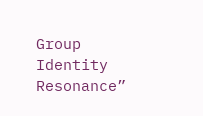Group Identity Resonance”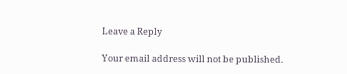Leave a Reply

Your email address will not be published.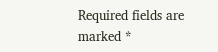Required fields are marked *